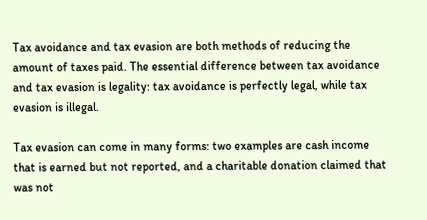Tax avoidance and tax evasion are both methods of reducing the amount of taxes paid. The essential difference between tax avoidance and tax evasion is legality: tax avoidance is perfectly legal, while tax evasion is illegal.

Tax evasion can come in many forms: two examples are cash income that is earned but not reported, and a charitable donation claimed that was not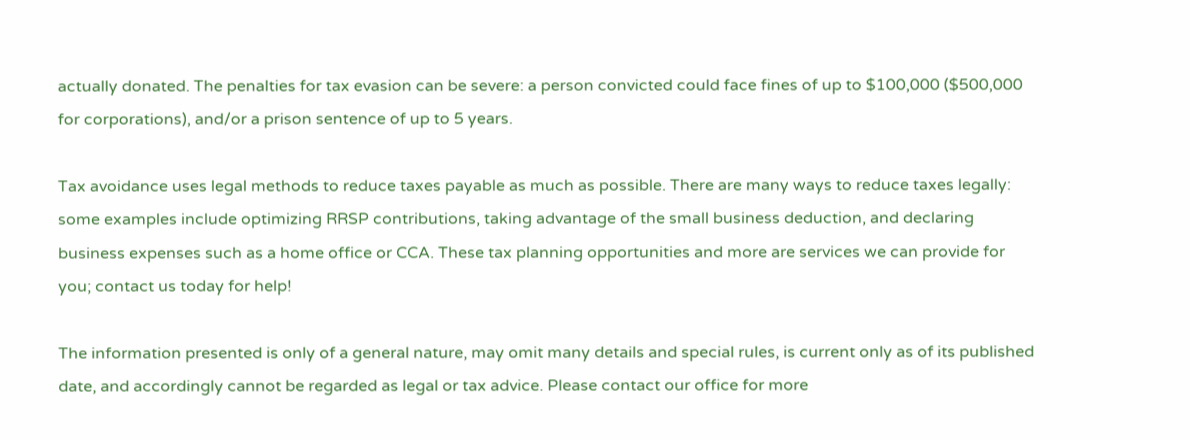actually donated. The penalties for tax evasion can be severe: a person convicted could face fines of up to $100,000 ($500,000 for corporations), and/or a prison sentence of up to 5 years.

Tax avoidance uses legal methods to reduce taxes payable as much as possible. There are many ways to reduce taxes legally: some examples include optimizing RRSP contributions, taking advantage of the small business deduction, and declaring business expenses such as a home office or CCA. These tax planning opportunities and more are services we can provide for you; contact us today for help!

The information presented is only of a general nature, may omit many details and special rules, is current only as of its published date, and accordingly cannot be regarded as legal or tax advice. Please contact our office for more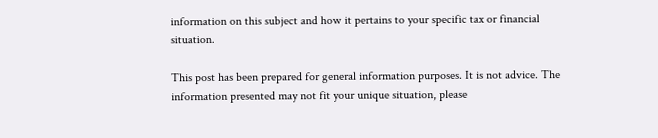information on this subject and how it pertains to your specific tax or financial situation.

This post has been prepared for general information purposes. It is not advice. The information presented may not fit your unique situation, please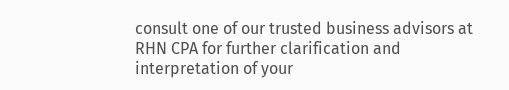consult one of our trusted business advisors at RHN CPA for further clarification and interpretation of your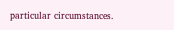particular circumstances.